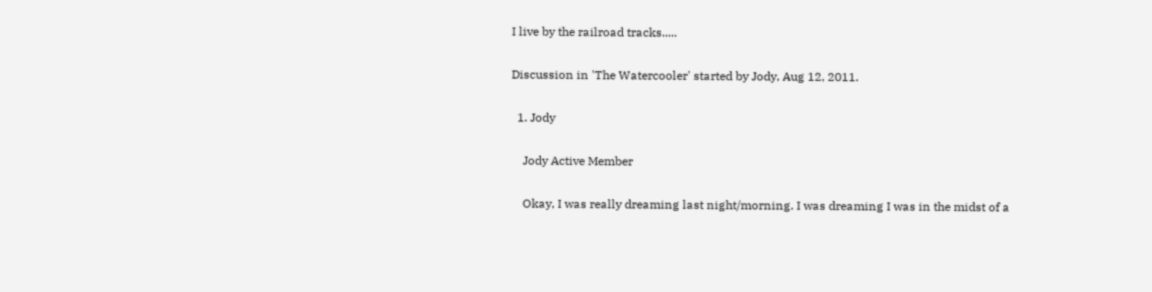I live by the railroad tracks.....

Discussion in 'The Watercooler' started by Jody, Aug 12, 2011.

  1. Jody

    Jody Active Member

    Okay, I was really dreaming last night/morning. I was dreaming I was in the midst of a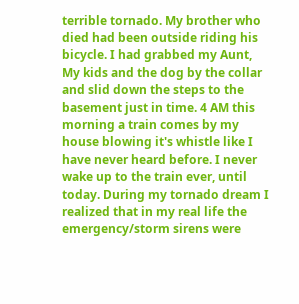terrible tornado. My brother who died had been outside riding his bicycle. I had grabbed my Aunt, My kids and the dog by the collar and slid down the steps to the basement just in time. 4 AM this morning a train comes by my house blowing it's whistle like I have never heard before. I never wake up to the train ever, until today. During my tornado dream I realized that in my real life the emergency/storm sirens were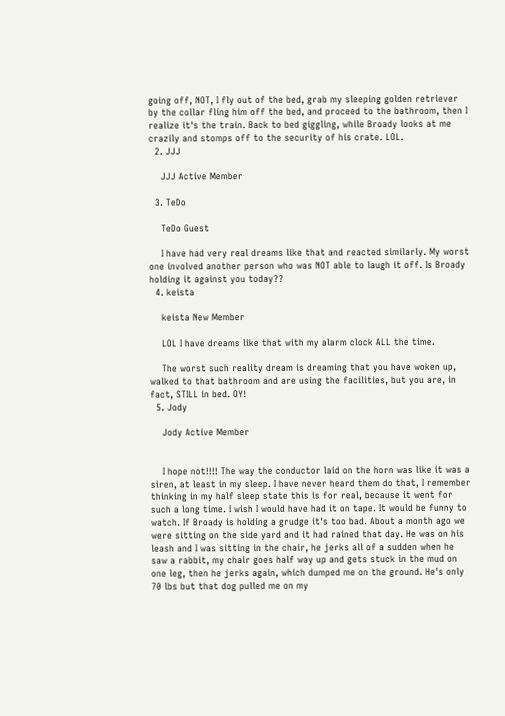going off, NOT, I fly out of the bed, grab my sleeping golden retriever by the collar fling him off the bed, and proceed to the bathroom, then I realize it's the train. Back to bed giggling, while Broady looks at me crazily and stomps off to the security of his crate. LOL.
  2. JJJ

    JJJ Active Member

  3. TeDo

    TeDo Guest

    I have had very real dreams like that and reacted similarly. My worst one involved another person who was NOT able to laugh it off. Is Broady holding it against you today??
  4. keista

    keista New Member

    LOL I have dreams like that with my alarm clock ALL the time.

    The worst such reality dream is dreaming that you have woken up, walked to that bathroom and are using the facilities, but you are, in fact, STILL in bed. OY!
  5. Jody

    Jody Active Member


    I hope not!!!! The way the conductor laid on the horn was like it was a siren, at least in my sleep. I have never heard them do that, I remember thinking in my half sleep state this is for real, because it went for such a long time. I wish I would have had it on tape. It would be funny to watch. If Broady is holding a grudge it's too bad. About a month ago we were sitting on the side yard and it had rained that day. He was on his leash and I was sitting in the chair, he jerks all of a sudden when he saw a rabbit, my chair goes half way up and gets stuck in the mud on one leg, then he jerks again, which dumped me on the ground. He's only 70 lbs but that dog pulled me on my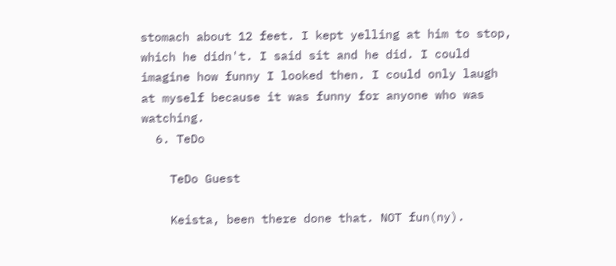stomach about 12 feet. I kept yelling at him to stop, which he didn't. I said sit and he did. I could imagine how funny I looked then. I could only laugh at myself because it was funny for anyone who was watching.
  6. TeDo

    TeDo Guest

    Keista, been there done that. NOT fun(ny).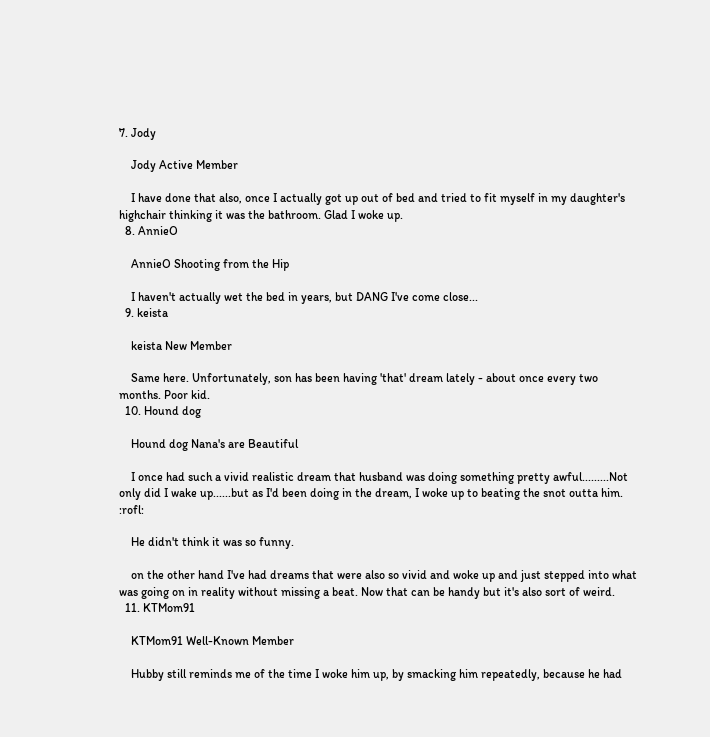7. Jody

    Jody Active Member

    I have done that also, once I actually got up out of bed and tried to fit myself in my daughter's highchair thinking it was the bathroom. Glad I woke up.
  8. AnnieO

    AnnieO Shooting from the Hip

    I haven't actually wet the bed in years, but DANG I've come close...
  9. keista

    keista New Member

    Same here. Unfortunately, son has been having 'that' dream lately - about once every two months. Poor kid.
  10. Hound dog

    Hound dog Nana's are Beautiful

    I once had such a vivid realistic dream that husband was doing something pretty awful.........Not only did I wake up......but as I'd been doing in the dream, I woke up to beating the snot outta him. :rofl:

    He didn't think it was so funny.

    on the other hand I've had dreams that were also so vivid and woke up and just stepped into what was going on in reality without missing a beat. Now that can be handy but it's also sort of weird.
  11. KTMom91

    KTMom91 Well-Known Member

    Hubby still reminds me of the time I woke him up, by smacking him repeatedly, because he had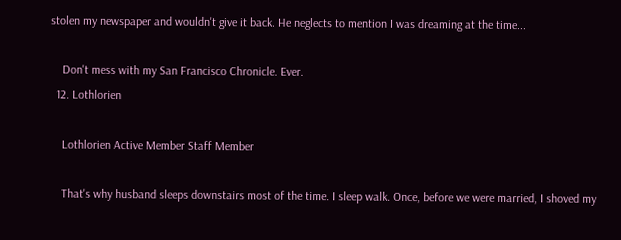stolen my newspaper and wouldn't give it back. He neglects to mention I was dreaming at the time...

    Don't mess with my San Francisco Chronicle. Ever.
  12. Lothlorien

    Lothlorien Active Member Staff Member

    That's why husband sleeps downstairs most of the time. I sleep walk. Once, before we were married, I shoved my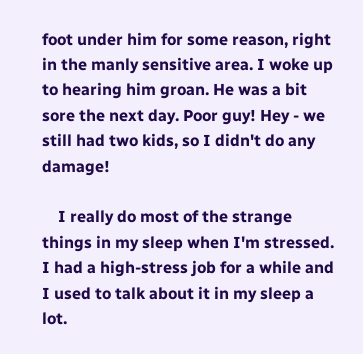foot under him for some reason, right in the manly sensitive area. I woke up to hearing him groan. He was a bit sore the next day. Poor guy! Hey - we still had two kids, so I didn't do any damage!

    I really do most of the strange things in my sleep when I'm stressed. I had a high-stress job for a while and I used to talk about it in my sleep a lot.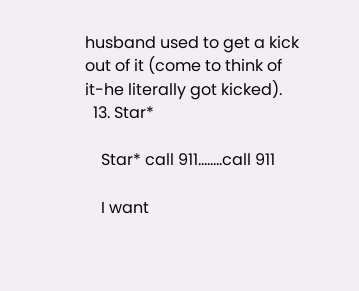husband used to get a kick out of it (come to think of it-he literally got kicked).
  13. Star*

    Star* call 911........call 911

    I want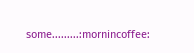some.........:mornincoffee: